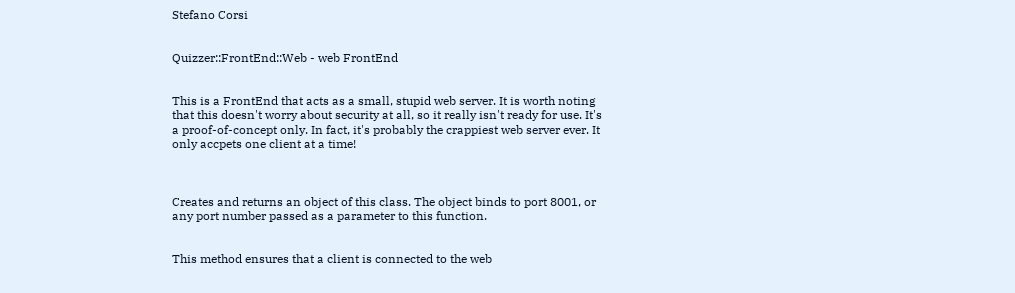Stefano Corsi


Quizzer::FrontEnd::Web - web FrontEnd


This is a FrontEnd that acts as a small, stupid web server. It is worth noting that this doesn't worry about security at all, so it really isn't ready for use. It's a proof-of-concept only. In fact, it's probably the crappiest web server ever. It only accpets one client at a time!



Creates and returns an object of this class. The object binds to port 8001, or any port number passed as a parameter to this function.


This method ensures that a client is connected to the web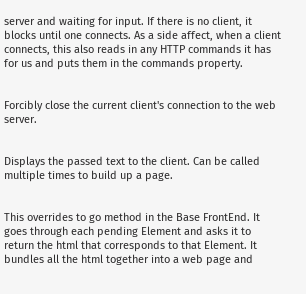server and waiting for input. If there is no client, it blocks until one connects. As a side affect, when a client connects, this also reads in any HTTP commands it has for us and puts them in the commands property.


Forcibly close the current client's connection to the web server.


Displays the passed text to the client. Can be called multiple times to build up a page.


This overrides to go method in the Base FrontEnd. It goes through each pending Element and asks it to return the html that corresponds to that Element. It bundles all the html together into a web page and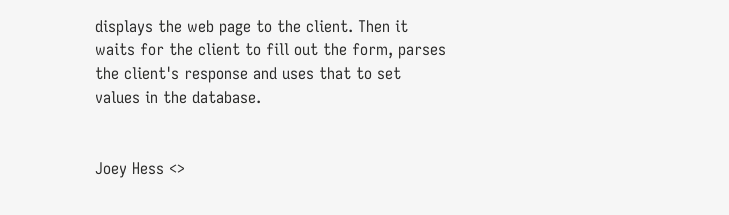displays the web page to the client. Then it waits for the client to fill out the form, parses the client's response and uses that to set values in the database.


Joey Hess <>